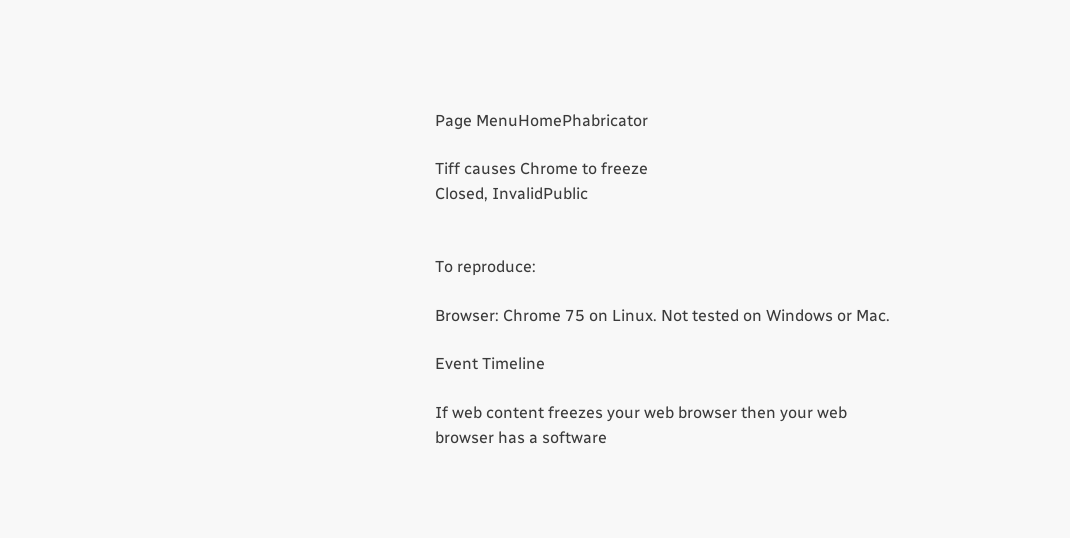Page MenuHomePhabricator

Tiff causes Chrome to freeze
Closed, InvalidPublic


To reproduce:

Browser: Chrome 75 on Linux. Not tested on Windows or Mac.

Event Timeline

If web content freezes your web browser then your web browser has a software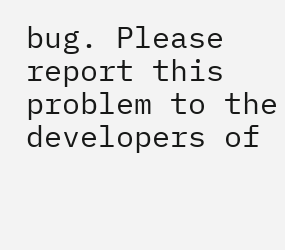bug. Please report this problem to the developers of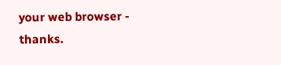your web browser - thanks.